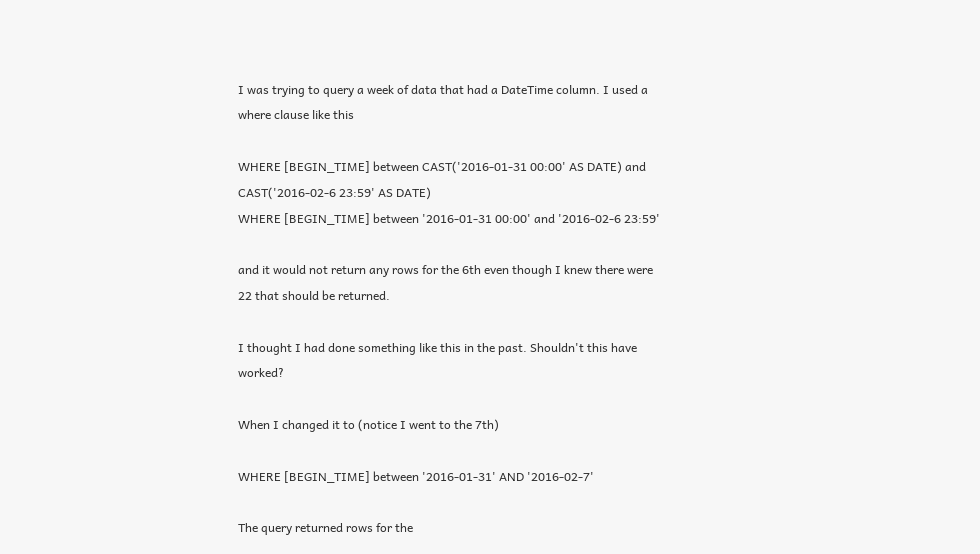I was trying to query a week of data that had a DateTime column. I used a where clause like this

WHERE [BEGIN_TIME] between CAST('2016-01-31 00:00' AS DATE) and CAST('2016-02-6 23:59' AS DATE)
WHERE [BEGIN_TIME] between '2016-01-31 00:00' and '2016-02-6 23:59'

and it would not return any rows for the 6th even though I knew there were 22 that should be returned.

I thought I had done something like this in the past. Shouldn't this have worked?

When I changed it to (notice I went to the 7th)

WHERE [BEGIN_TIME] between '2016-01-31' AND '2016-02-7'

The query returned rows for the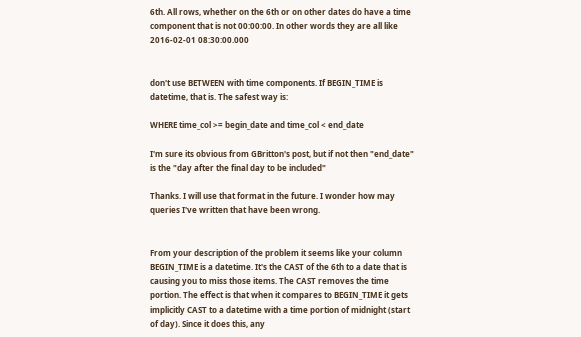6th. All rows, whether on the 6th or on other dates do have a time component that is not 00:00:00. In other words they are all like 2016-02-01 08:30:00.000


don't use BETWEEN with time components. If BEGIN_TIME is datetime, that is. The safest way is:

WHERE time_col >= begin_date and time_col < end_date

I'm sure its obvious from GBritton's post, but if not then "end_date" is the "day after the final day to be included"

Thanks. I will use that format in the future. I wonder how may queries I've written that have been wrong.


From your description of the problem it seems like your column BEGIN_TIME is a datetime. It's the CAST of the 6th to a date that is causing you to miss those items. The CAST removes the time portion. The effect is that when it compares to BEGIN_TIME it gets implicitly CAST to a datetime with a time portion of midnight (start of day). Since it does this, any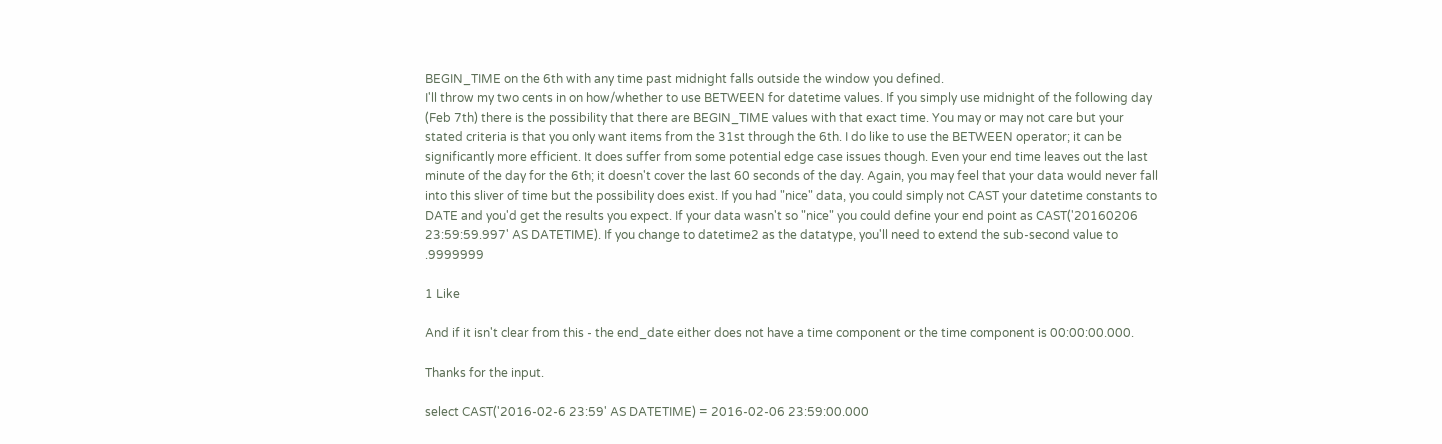BEGIN_TIME on the 6th with any time past midnight falls outside the window you defined.
I'll throw my two cents in on how/whether to use BETWEEN for datetime values. If you simply use midnight of the following day (Feb 7th) there is the possibility that there are BEGIN_TIME values with that exact time. You may or may not care but your stated criteria is that you only want items from the 31st through the 6th. I do like to use the BETWEEN operator; it can be significantly more efficient. It does suffer from some potential edge case issues though. Even your end time leaves out the last minute of the day for the 6th; it doesn't cover the last 60 seconds of the day. Again, you may feel that your data would never fall into this sliver of time but the possibility does exist. If you had "nice" data, you could simply not CAST your datetime constants to DATE and you'd get the results you expect. If your data wasn't so "nice" you could define your end point as CAST('20160206 23:59:59.997' AS DATETIME). If you change to datetime2 as the datatype, you'll need to extend the sub-second value to .9999999

1 Like

And if it isn't clear from this - the end_date either does not have a time component or the time component is 00:00:00.000.

Thanks for the input.

select CAST('2016-02-6 23:59' AS DATETIME) = 2016-02-06 23:59:00.000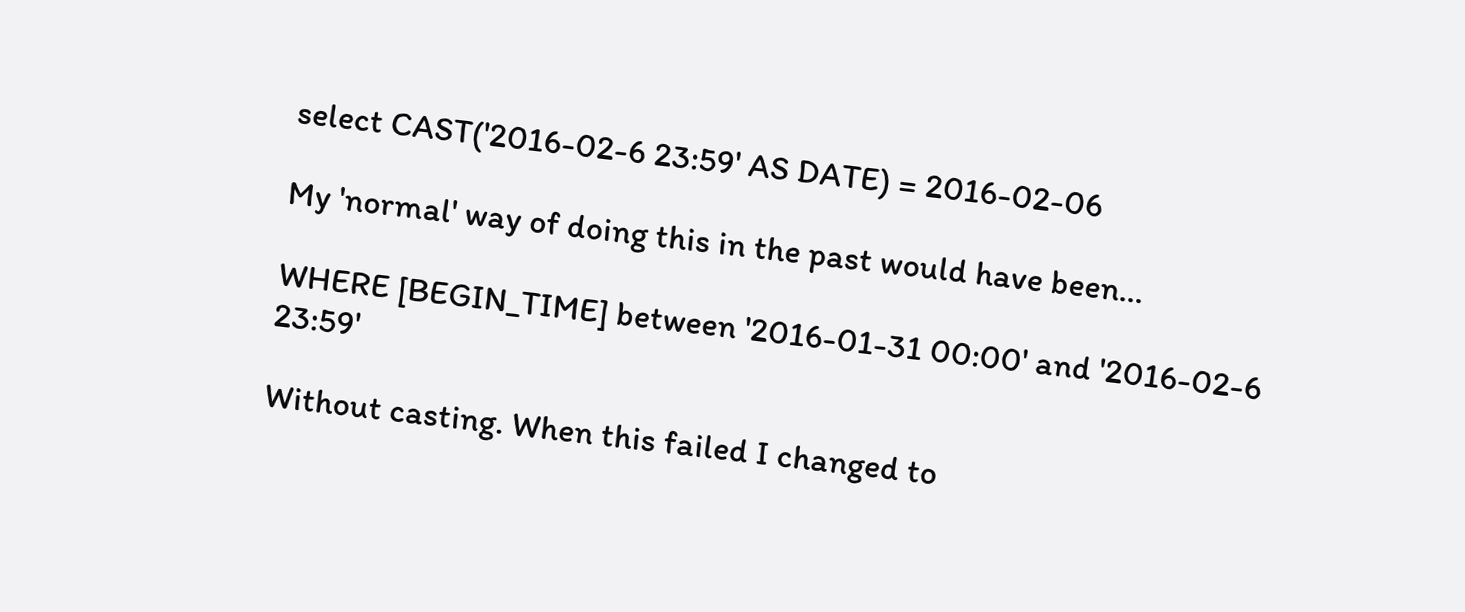select CAST('2016-02-6 23:59' AS DATE) = 2016-02-06

My 'normal' way of doing this in the past would have been...

WHERE [BEGIN_TIME] between '2016-01-31 00:00' and '2016-02-6 23:59'

Without casting. When this failed I changed to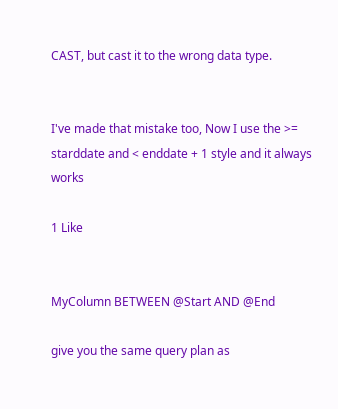CAST, but cast it to the wrong data type.


I've made that mistake too, Now I use the >= starddate and < enddate + 1 style and it always works

1 Like


MyColumn BETWEEN @Start AND @End

give you the same query plan as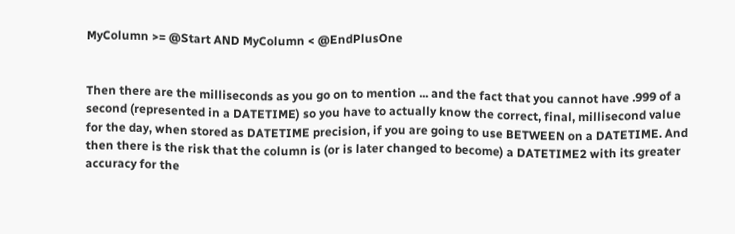MyColumn >= @Start AND MyColumn < @EndPlusOne


Then there are the milliseconds as you go on to mention ... and the fact that you cannot have .999 of a second (represented in a DATETIME) so you have to actually know the correct, final, millisecond value for the day, when stored as DATETIME precision, if you are going to use BETWEEN on a DATETIME. And then there is the risk that the column is (or is later changed to become) a DATETIME2 with its greater accuracy for the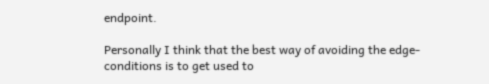endpoint.

Personally I think that the best way of avoiding the edge-conditions is to get used to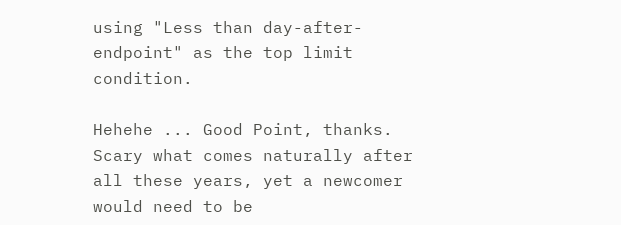using "Less than day-after-endpoint" as the top limit condition.

Hehehe ... Good Point, thanks. Scary what comes naturally after all these years, yet a newcomer would need to be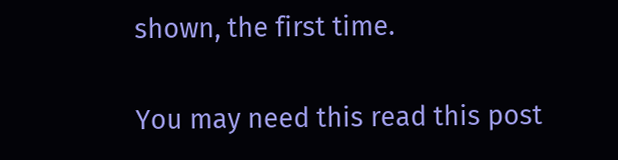shown, the first time.

You may need this read this post